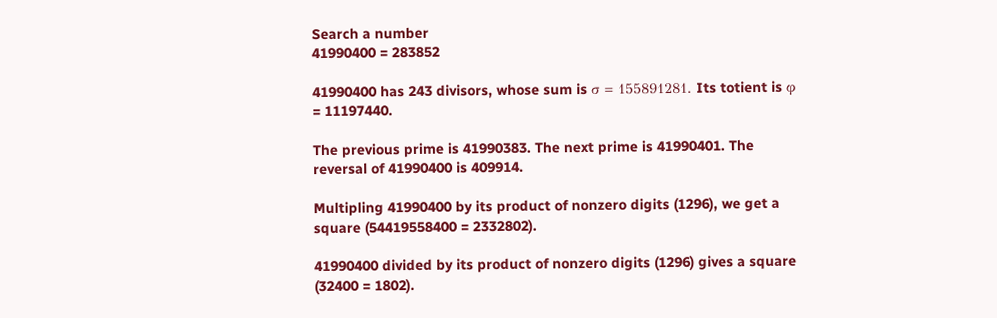Search a number
41990400 = 283852

41990400 has 243 divisors, whose sum is σ = 155891281. Its totient is φ = 11197440.

The previous prime is 41990383. The next prime is 41990401. The reversal of 41990400 is 409914.

Multipling 41990400 by its product of nonzero digits (1296), we get a square (54419558400 = 2332802).

41990400 divided by its product of nonzero digits (1296) gives a square (32400 = 1802).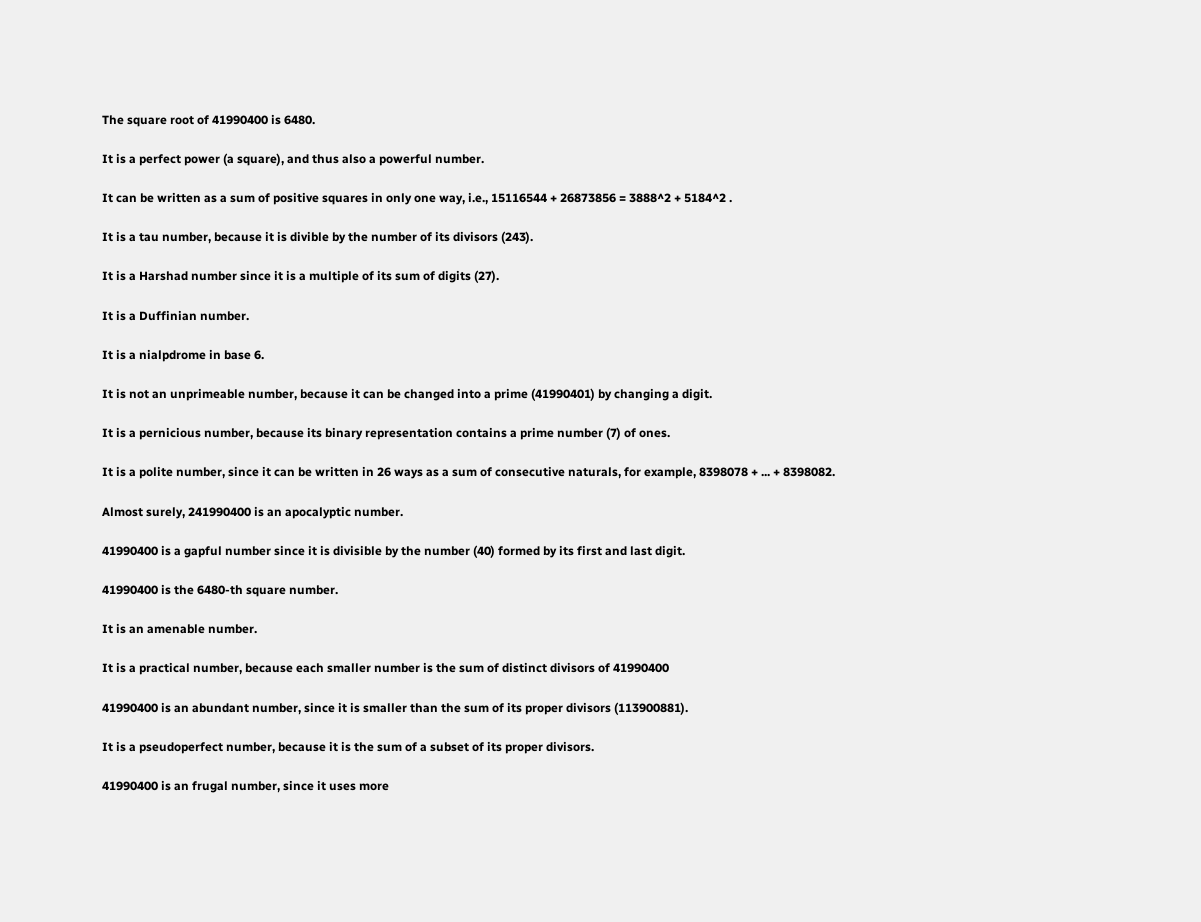The square root of 41990400 is 6480.

It is a perfect power (a square), and thus also a powerful number.

It can be written as a sum of positive squares in only one way, i.e., 15116544 + 26873856 = 3888^2 + 5184^2 .

It is a tau number, because it is divible by the number of its divisors (243).

It is a Harshad number since it is a multiple of its sum of digits (27).

It is a Duffinian number.

It is a nialpdrome in base 6.

It is not an unprimeable number, because it can be changed into a prime (41990401) by changing a digit.

It is a pernicious number, because its binary representation contains a prime number (7) of ones.

It is a polite number, since it can be written in 26 ways as a sum of consecutive naturals, for example, 8398078 + ... + 8398082.

Almost surely, 241990400 is an apocalyptic number.

41990400 is a gapful number since it is divisible by the number (40) formed by its first and last digit.

41990400 is the 6480-th square number.

It is an amenable number.

It is a practical number, because each smaller number is the sum of distinct divisors of 41990400

41990400 is an abundant number, since it is smaller than the sum of its proper divisors (113900881).

It is a pseudoperfect number, because it is the sum of a subset of its proper divisors.

41990400 is an frugal number, since it uses more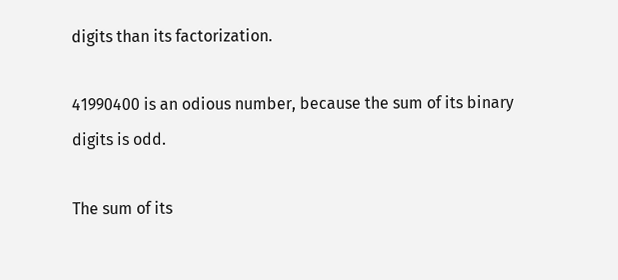digits than its factorization.

41990400 is an odious number, because the sum of its binary digits is odd.

The sum of its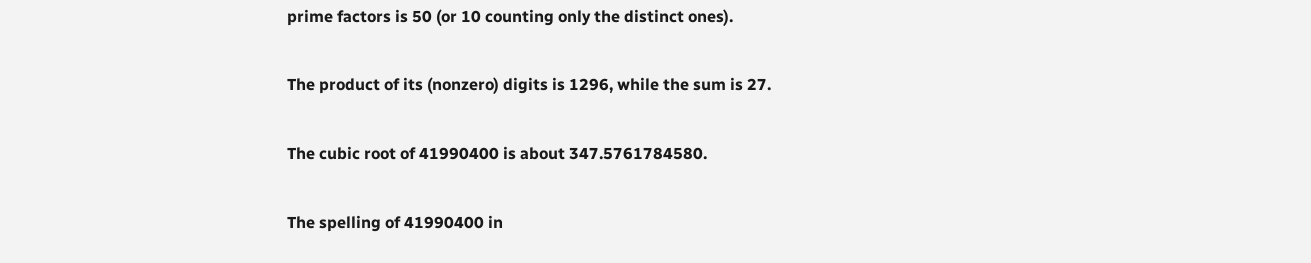prime factors is 50 (or 10 counting only the distinct ones).

The product of its (nonzero) digits is 1296, while the sum is 27.

The cubic root of 41990400 is about 347.5761784580.

The spelling of 41990400 in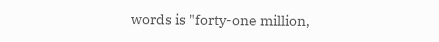words is "forty-one million,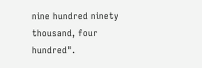nine hundred ninety thousand, four hundred".